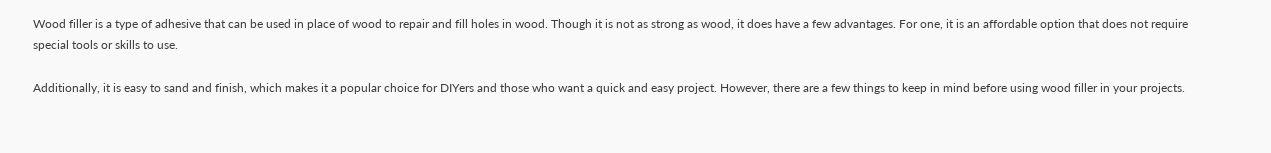Wood filler is a type of adhesive that can be used in place of wood to repair and fill holes in wood. Though it is not as strong as wood, it does have a few advantages. For one, it is an affordable option that does not require special tools or skills to use.

Additionally, it is easy to sand and finish, which makes it a popular choice for DIYers and those who want a quick and easy project. However, there are a few things to keep in mind before using wood filler in your projects.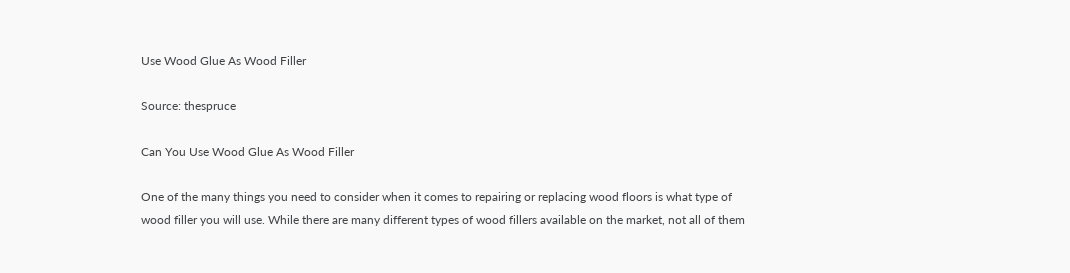Use Wood Glue As Wood Filler

Source: thespruce

Can You Use Wood Glue As Wood Filler

One of the many things you need to consider when it comes to repairing or replacing wood floors is what type of wood filler you will use. While there are many different types of wood fillers available on the market, not all of them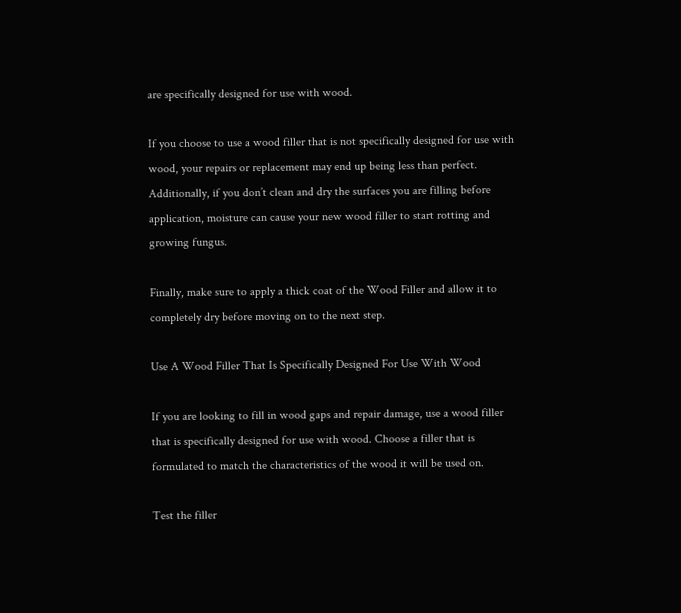are specifically designed for use with wood.

If you choose to use a wood filler that is not specifically designed for use with wood, your repairs or replacement may end up being less than perfect. Additionally, if you don’t clean and dry the surfaces you are filling before application, moisture can cause your new wood filler to start rotting and growing fungus.

Finally, make sure to apply a thick coat of the Wood Filler and allow it to completely dry before moving on to the next step.

Use A Wood Filler That Is Specifically Designed For Use With Wood

If you are looking to fill in wood gaps and repair damage, use a wood filler that is specifically designed for use with wood. Choose a filler that is formulated to match the characteristics of the wood it will be used on.

Test the filler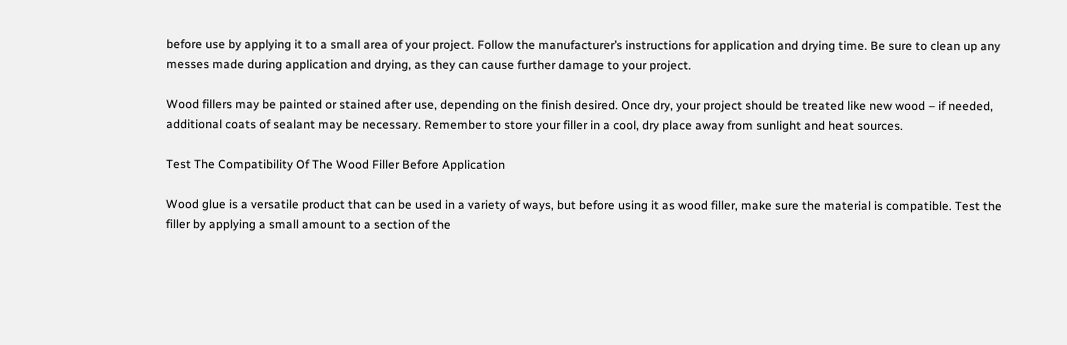before use by applying it to a small area of your project. Follow the manufacturer’s instructions for application and drying time. Be sure to clean up any messes made during application and drying, as they can cause further damage to your project.

Wood fillers may be painted or stained after use, depending on the finish desired. Once dry, your project should be treated like new wood – if needed, additional coats of sealant may be necessary. Remember to store your filler in a cool, dry place away from sunlight and heat sources.

Test The Compatibility Of The Wood Filler Before Application

Wood glue is a versatile product that can be used in a variety of ways, but before using it as wood filler, make sure the material is compatible. Test the filler by applying a small amount to a section of the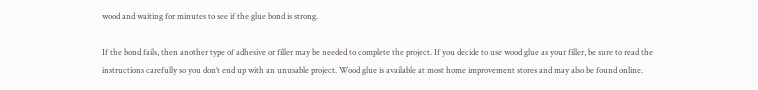wood and waiting for minutes to see if the glue bond is strong.

If the bond fails, then another type of adhesive or filler may be needed to complete the project. If you decide to use wood glue as your filler, be sure to read the instructions carefully so you don’t end up with an unusable project. Wood glue is available at most home improvement stores and may also be found online.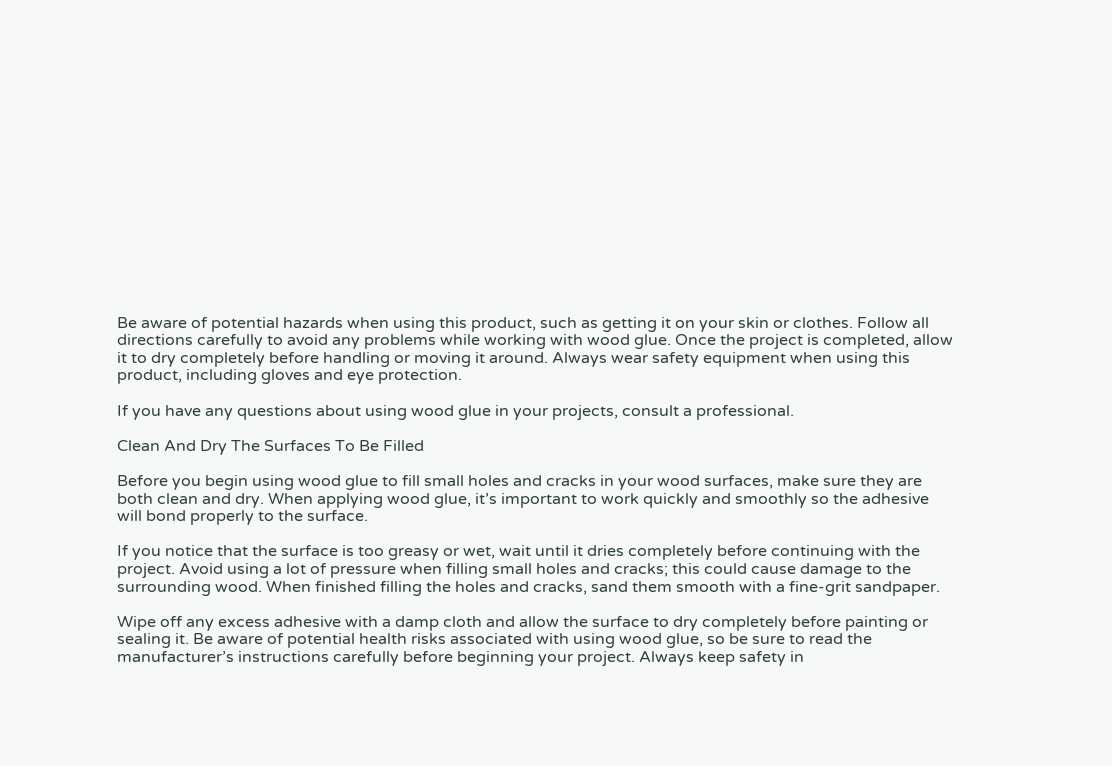Be aware of potential hazards when using this product, such as getting it on your skin or clothes. Follow all directions carefully to avoid any problems while working with wood glue. Once the project is completed, allow it to dry completely before handling or moving it around. Always wear safety equipment when using this product, including gloves and eye protection.

If you have any questions about using wood glue in your projects, consult a professional.

Clean And Dry The Surfaces To Be Filled

Before you begin using wood glue to fill small holes and cracks in your wood surfaces, make sure they are both clean and dry. When applying wood glue, it’s important to work quickly and smoothly so the adhesive will bond properly to the surface.

If you notice that the surface is too greasy or wet, wait until it dries completely before continuing with the project. Avoid using a lot of pressure when filling small holes and cracks; this could cause damage to the surrounding wood. When finished filling the holes and cracks, sand them smooth with a fine-grit sandpaper.

Wipe off any excess adhesive with a damp cloth and allow the surface to dry completely before painting or sealing it. Be aware of potential health risks associated with using wood glue, so be sure to read the manufacturer’s instructions carefully before beginning your project. Always keep safety in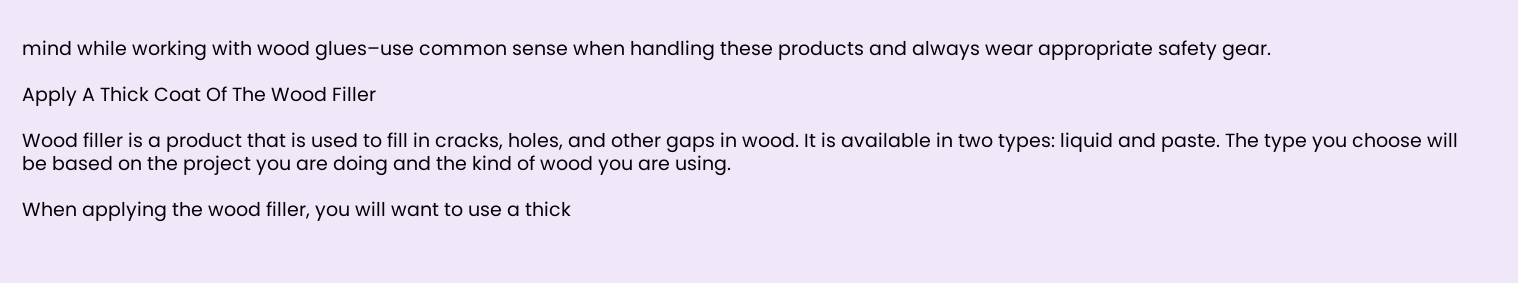mind while working with wood glues–use common sense when handling these products and always wear appropriate safety gear.

Apply A Thick Coat Of The Wood Filler

Wood filler is a product that is used to fill in cracks, holes, and other gaps in wood. It is available in two types: liquid and paste. The type you choose will be based on the project you are doing and the kind of wood you are using.

When applying the wood filler, you will want to use a thick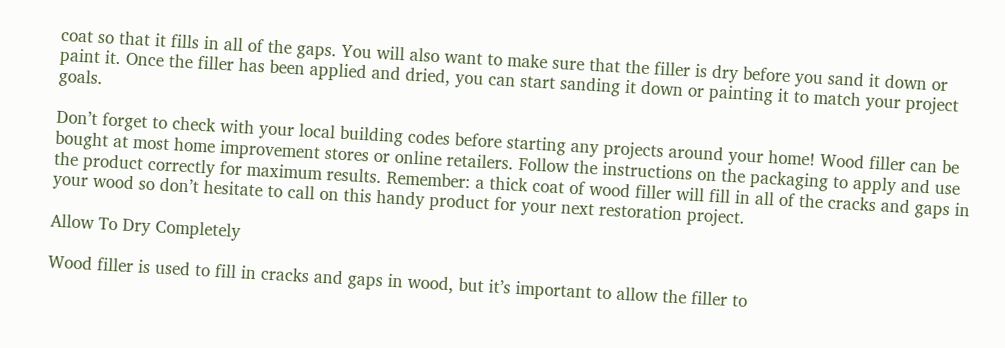coat so that it fills in all of the gaps. You will also want to make sure that the filler is dry before you sand it down or paint it. Once the filler has been applied and dried, you can start sanding it down or painting it to match your project goals.

Don’t forget to check with your local building codes before starting any projects around your home! Wood filler can be bought at most home improvement stores or online retailers. Follow the instructions on the packaging to apply and use the product correctly for maximum results. Remember: a thick coat of wood filler will fill in all of the cracks and gaps in your wood so don’t hesitate to call on this handy product for your next restoration project.

Allow To Dry Completely

Wood filler is used to fill in cracks and gaps in wood, but it’s important to allow the filler to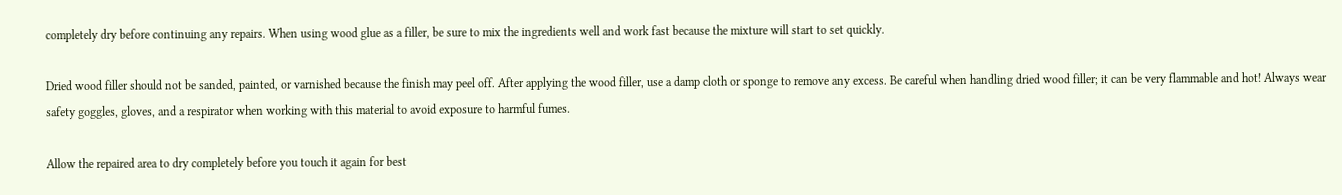completely dry before continuing any repairs. When using wood glue as a filler, be sure to mix the ingredients well and work fast because the mixture will start to set quickly.

Dried wood filler should not be sanded, painted, or varnished because the finish may peel off. After applying the wood filler, use a damp cloth or sponge to remove any excess. Be careful when handling dried wood filler; it can be very flammable and hot! Always wear safety goggles, gloves, and a respirator when working with this material to avoid exposure to harmful fumes.

Allow the repaired area to dry completely before you touch it again for best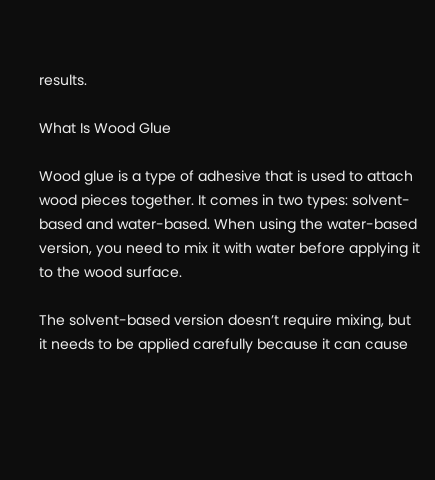results.

What Is Wood Glue

Wood glue is a type of adhesive that is used to attach wood pieces together. It comes in two types: solvent-based and water-based. When using the water-based version, you need to mix it with water before applying it to the wood surface.

The solvent-based version doesn’t require mixing, but it needs to be applied carefully because it can cause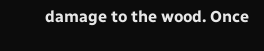damage to the wood. Once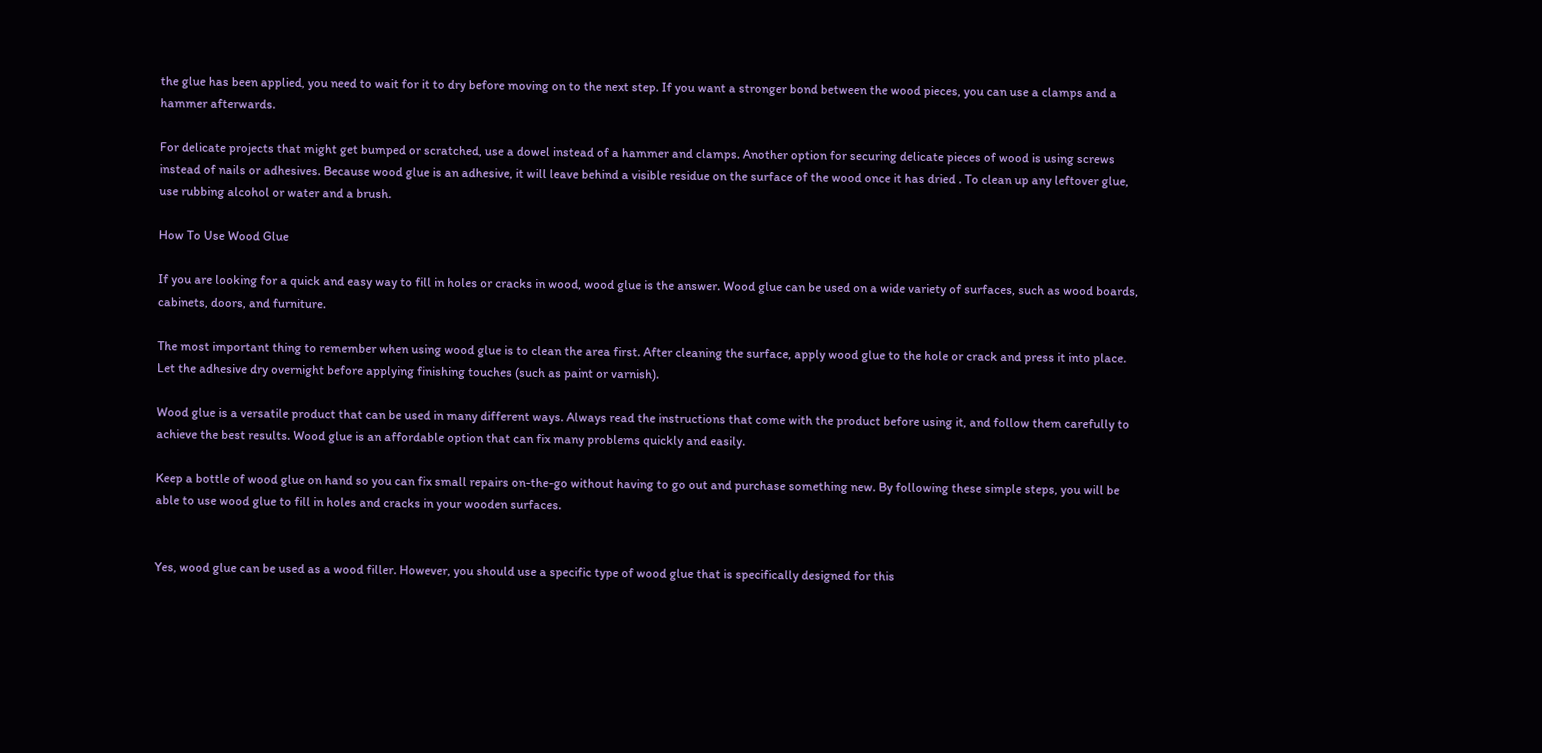the glue has been applied, you need to wait for it to dry before moving on to the next step. If you want a stronger bond between the wood pieces, you can use a clamps and a hammer afterwards.

For delicate projects that might get bumped or scratched, use a dowel instead of a hammer and clamps. Another option for securing delicate pieces of wood is using screws instead of nails or adhesives. Because wood glue is an adhesive, it will leave behind a visible residue on the surface of the wood once it has dried . To clean up any leftover glue, use rubbing alcohol or water and a brush.

How To Use Wood Glue

If you are looking for a quick and easy way to fill in holes or cracks in wood, wood glue is the answer. Wood glue can be used on a wide variety of surfaces, such as wood boards, cabinets, doors, and furniture.

The most important thing to remember when using wood glue is to clean the area first. After cleaning the surface, apply wood glue to the hole or crack and press it into place. Let the adhesive dry overnight before applying finishing touches (such as paint or varnish).

Wood glue is a versatile product that can be used in many different ways. Always read the instructions that come with the product before using it, and follow them carefully to achieve the best results. Wood glue is an affordable option that can fix many problems quickly and easily.

Keep a bottle of wood glue on hand so you can fix small repairs on-the-go without having to go out and purchase something new. By following these simple steps, you will be able to use wood glue to fill in holes and cracks in your wooden surfaces.


Yes, wood glue can be used as a wood filler. However, you should use a specific type of wood glue that is specifically designed for this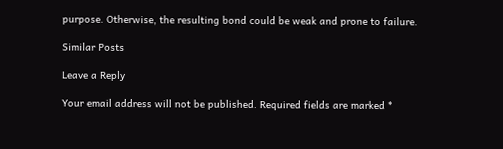purpose. Otherwise, the resulting bond could be weak and prone to failure.

Similar Posts

Leave a Reply

Your email address will not be published. Required fields are marked *